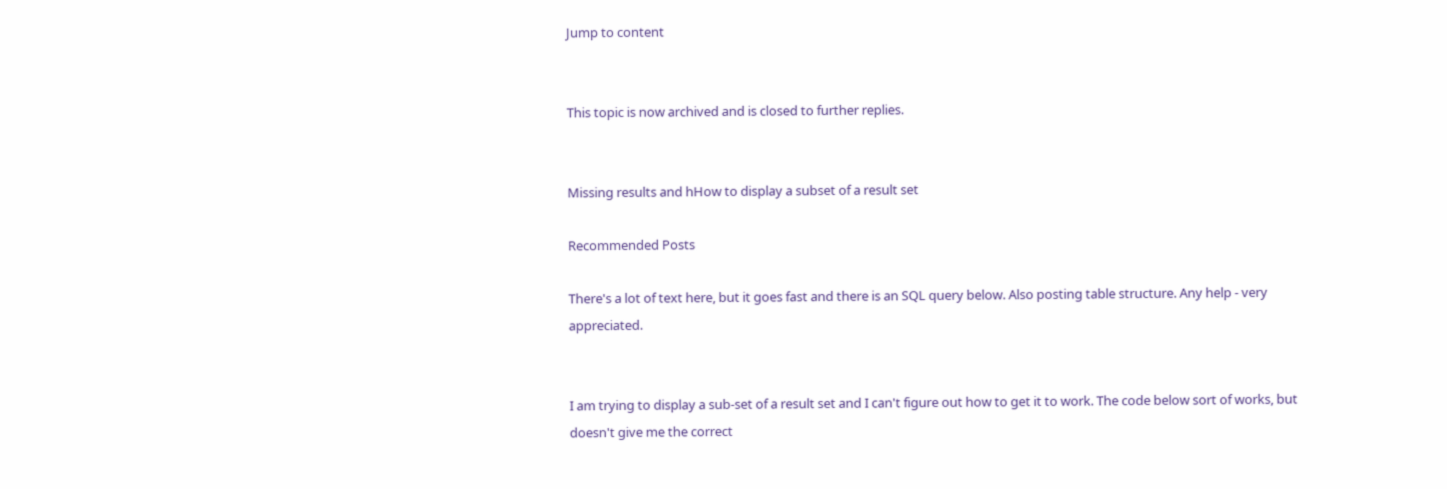Jump to content


This topic is now archived and is closed to further replies.


Missing results and hHow to display a subset of a result set

Recommended Posts

There's a lot of text here, but it goes fast and there is an SQL query below. Also posting table structure. Any help - very appreciated.


I am trying to display a sub-set of a result set and I can't figure out how to get it to work. The code below sort of works, but doesn't give me the correct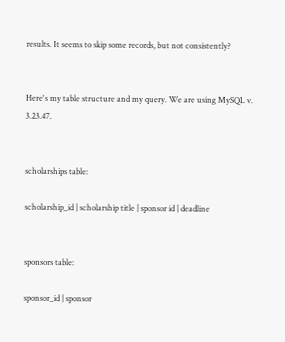results. It seems to skip some records, but not consistently?


Here's my table structure and my query. We are using MySQL v. 3.23.47.


scholarships table:

scholarship_id | scholarship title | sponsor id | deadline


sponsors table:

sponsor_id | sponsor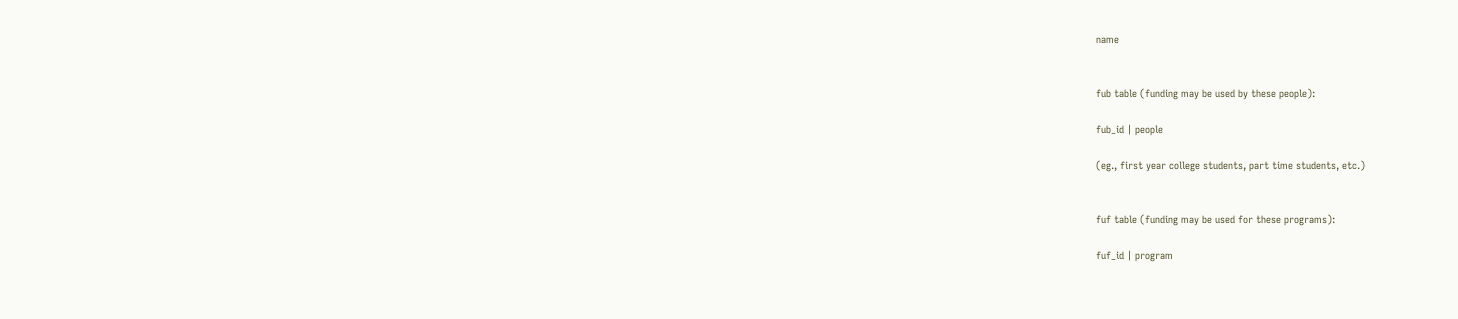name


fub table (funding may be used by these people):

fub_id | people

(eg., first year college students, part time students, etc.)


fuf table (funding may be used for these programs):

fuf_id | program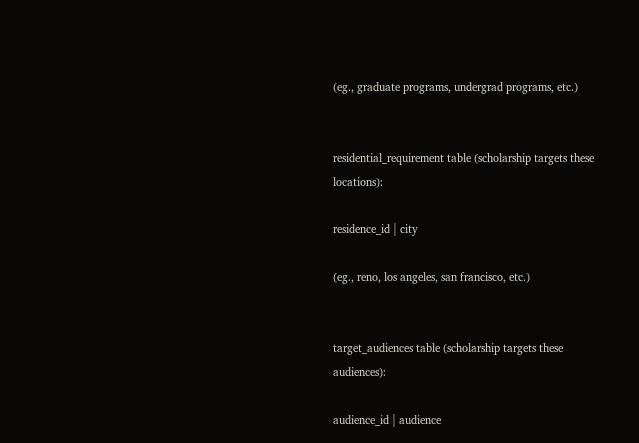(eg., graduate programs, undergrad programs, etc.)


residential_requirement table (scholarship targets these locations):

residence_id | city

(eg., reno, los angeles, san francisco, etc.)


target_audiences table (scholarship targets these audiences):

audience_id | audience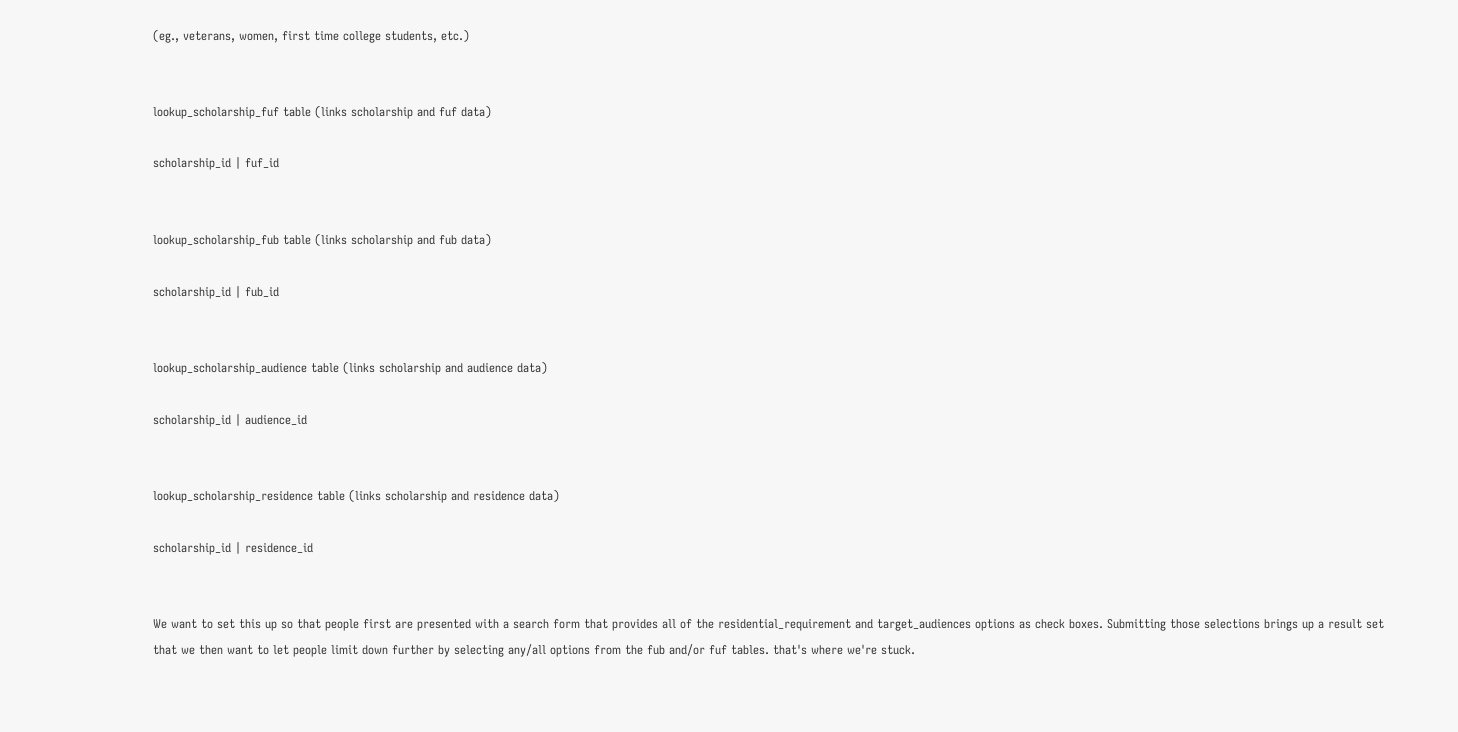(eg., veterans, women, first time college students, etc.)


lookup_scholarship_fuf table (links scholarship and fuf data)

scholarship_id | fuf_id


lookup_scholarship_fub table (links scholarship and fub data)

scholarship_id | fub_id


lookup_scholarship_audience table (links scholarship and audience data)

scholarship_id | audience_id


lookup_scholarship_residence table (links scholarship and residence data)

scholarship_id | residence_id


We want to set this up so that people first are presented with a search form that provides all of the residential_requirement and target_audiences options as check boxes. Submitting those selections brings up a result set that we then want to let people limit down further by selecting any/all options from the fub and/or fuf tables. that's where we're stuck.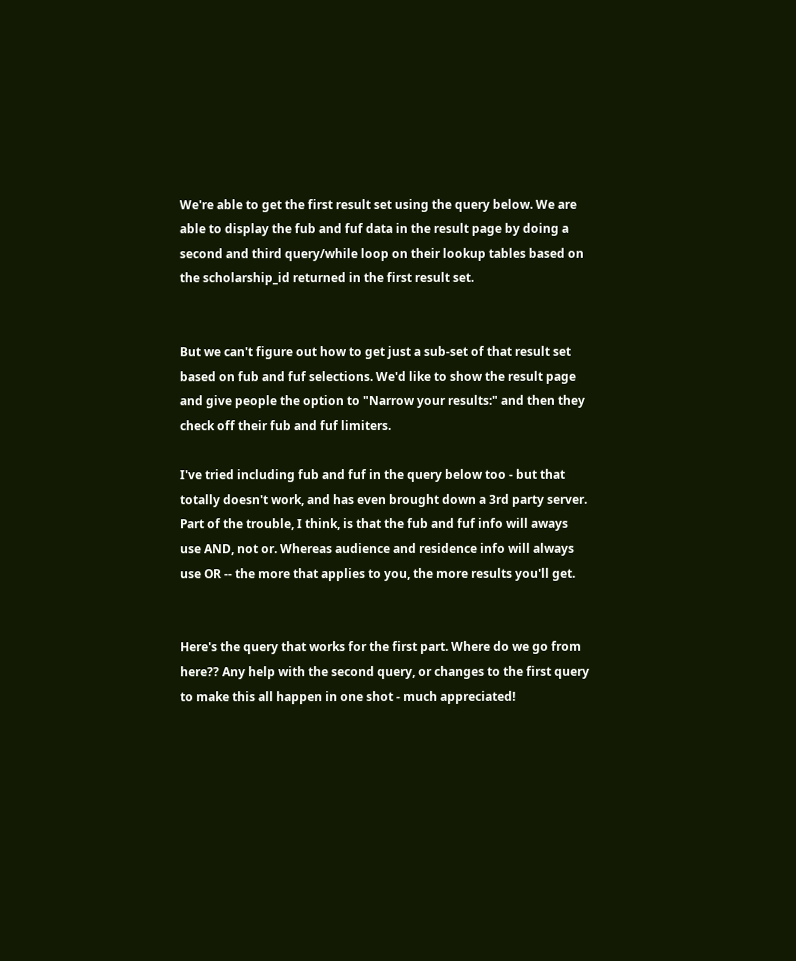We're able to get the first result set using the query below. We are able to display the fub and fuf data in the result page by doing a second and third query/while loop on their lookup tables based on the scholarship_id returned in the first result set.


But we can't figure out how to get just a sub-set of that result set based on fub and fuf selections. We'd like to show the result page and give people the option to "Narrow your results:" and then they check off their fub and fuf limiters.

I've tried including fub and fuf in the query below too - but that totally doesn't work, and has even brought down a 3rd party server. Part of the trouble, I think, is that the fub and fuf info will aways use AND, not or. Whereas audience and residence info will always use OR -- the more that applies to you, the more results you'll get.


Here's the query that works for the first part. Where do we go from here?? Any help with the second query, or changes to the first query to make this all happen in one shot - much appreciated!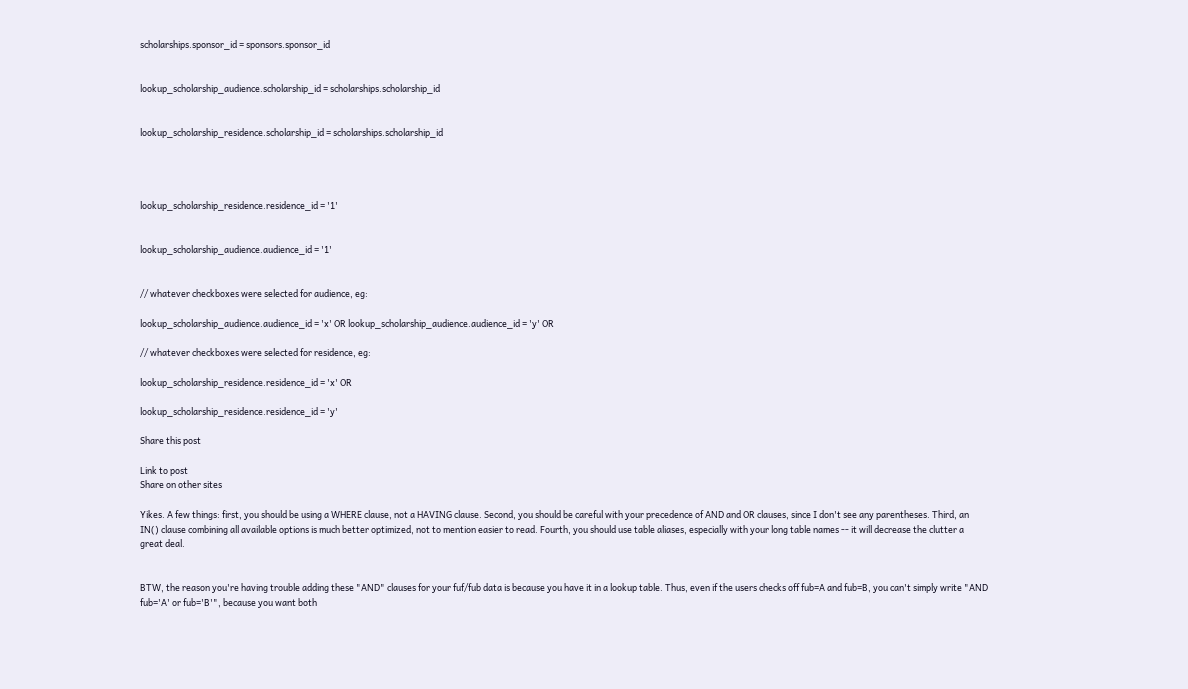scholarships.sponsor_id = sponsors.sponsor_id


lookup_scholarship_audience.scholarship_id = scholarships.scholarship_id


lookup_scholarship_residence.scholarship_id = scholarships.scholarship_id




lookup_scholarship_residence.residence_id = '1'


lookup_scholarship_audience.audience_id = '1'


// whatever checkboxes were selected for audience, eg:

lookup_scholarship_audience.audience_id = 'x' OR lookup_scholarship_audience.audience_id = 'y' OR

// whatever checkboxes were selected for residence, eg:

lookup_scholarship_residence.residence_id = 'x' OR

lookup_scholarship_residence.residence_id = 'y'

Share this post

Link to post
Share on other sites

Yikes. A few things: first, you should be using a WHERE clause, not a HAVING clause. Second, you should be careful with your precedence of AND and OR clauses, since I don't see any parentheses. Third, an IN() clause combining all available options is much better optimized, not to mention easier to read. Fourth, you should use table aliases, especially with your long table names -- it will decrease the clutter a great deal.


BTW, the reason you're having trouble adding these "AND" clauses for your fuf/fub data is because you have it in a lookup table. Thus, even if the users checks off fub=A and fub=B, you can't simply write "AND fub='A' or fub='B'", because you want both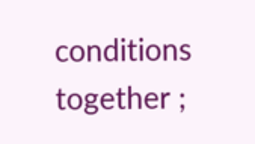conditions together ;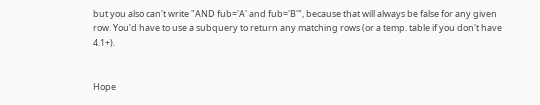but you also can't write "AND fub='A' and fub='B'", because that will always be false for any given row. You'd have to use a subquery to return any matching rows (or a temp. table if you don't have 4.1+).


Hope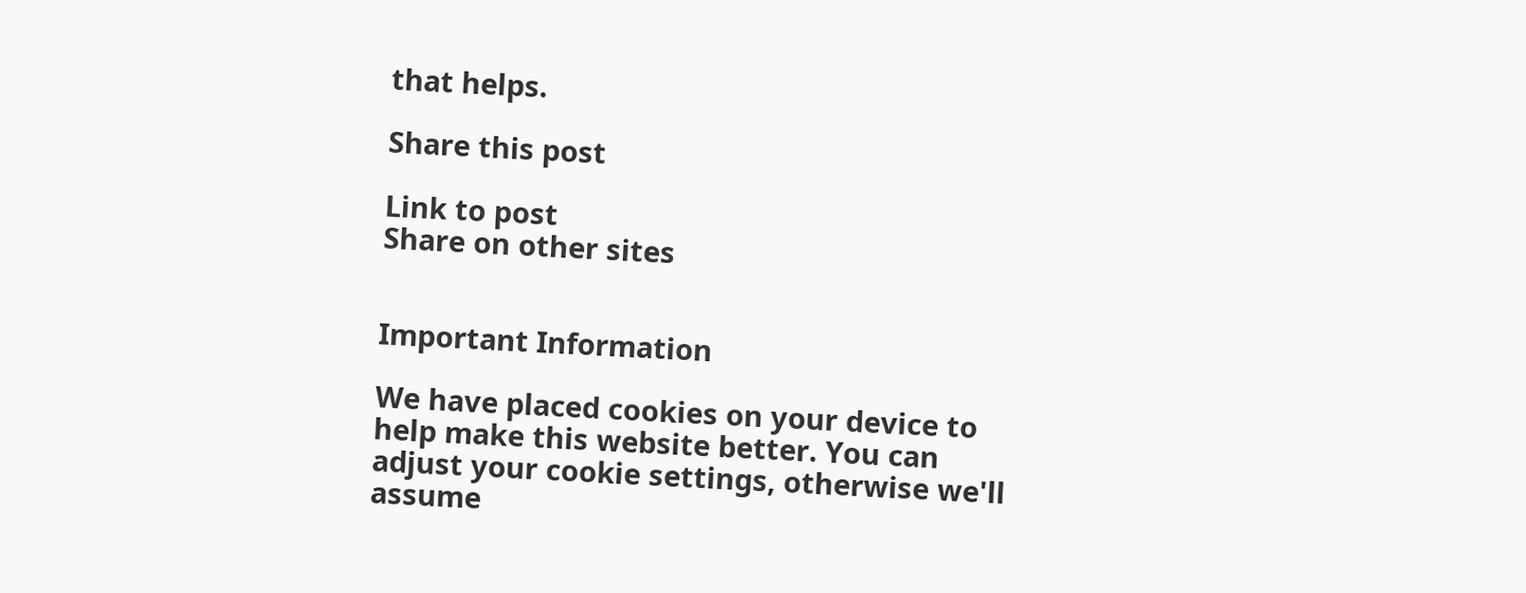that helps.

Share this post

Link to post
Share on other sites


Important Information

We have placed cookies on your device to help make this website better. You can adjust your cookie settings, otherwise we'll assume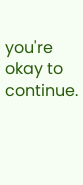you're okay to continue.